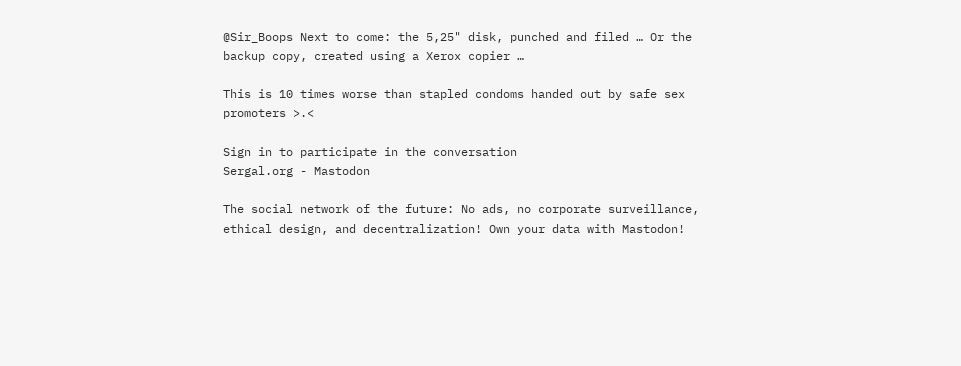@Sir_Boops Next to come: the 5,25" disk, punched and filed … Or the backup copy, created using a Xerox copier …

This is 10 times worse than stapled condoms handed out by safe sex promoters >.<

Sign in to participate in the conversation
Sergal.org - Mastodon

The social network of the future: No ads, no corporate surveillance, ethical design, and decentralization! Own your data with Mastodon!